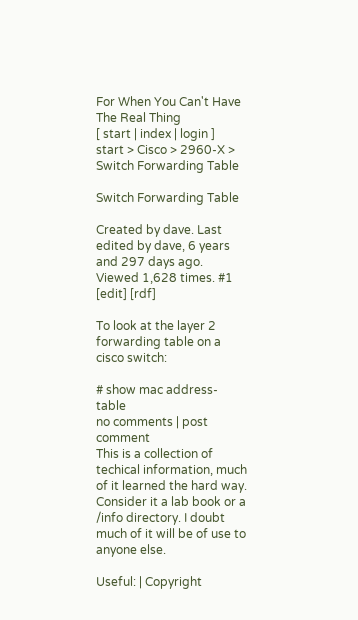For When You Can't Have The Real Thing
[ start | index | login ]
start > Cisco > 2960-X > Switch Forwarding Table

Switch Forwarding Table

Created by dave. Last edited by dave, 6 years and 297 days ago. Viewed 1,628 times. #1
[edit] [rdf]

To look at the layer 2 forwarding table on a cisco switch:

# show mac address-table
no comments | post comment
This is a collection of techical information, much of it learned the hard way. Consider it a lab book or a /info directory. I doubt much of it will be of use to anyone else.

Useful: | Copyright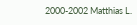2000-2002 Matthias L.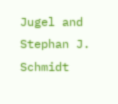Jugel and Stephan J. Schmidt